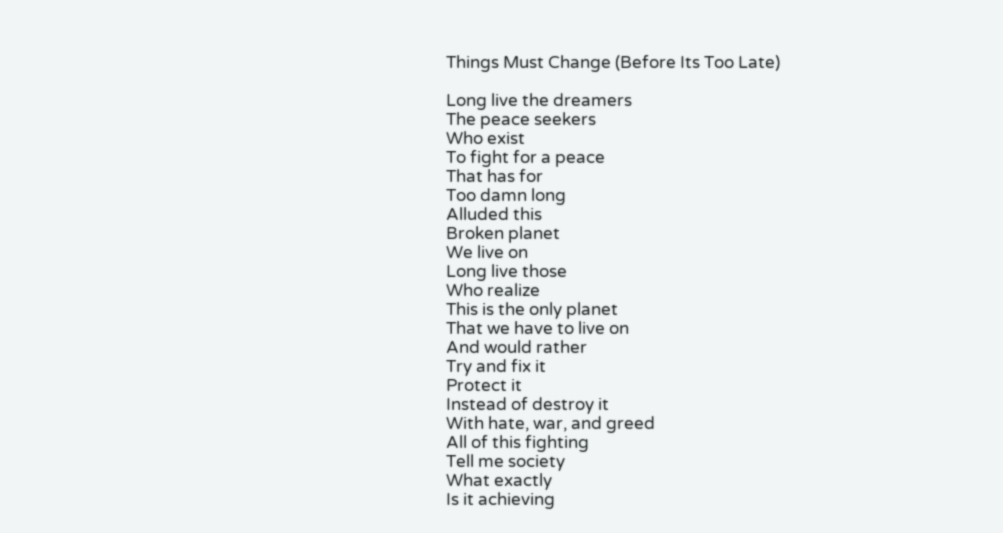Things Must Change (Before Its Too Late)

Long live the dreamers
The peace seekers
Who exist
To fight for a peace
That has for
Too damn long
Alluded this
Broken planet
We live on
Long live those
Who realize
This is the only planet
That we have to live on
And would rather
Try and fix it
Protect it
Instead of destroy it
With hate, war, and greed
All of this fighting
Tell me society
What exactly
Is it achieving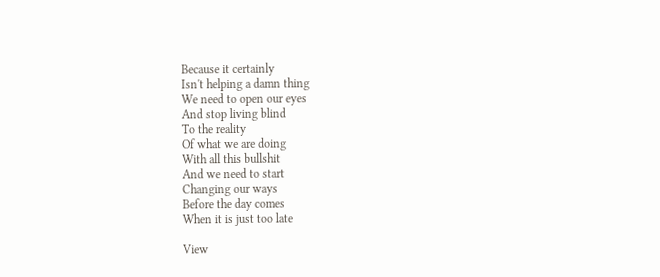Because it certainly
Isn't helping a damn thing
We need to open our eyes
And stop living blind
To the reality
Of what we are doing
With all this bullshit
And we need to start
Changing our ways
Before the day comes
When it is just too late

View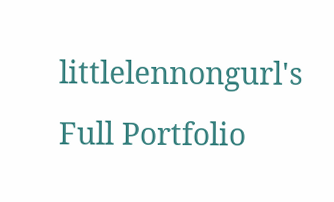littlelennongurl's Full Portfolio